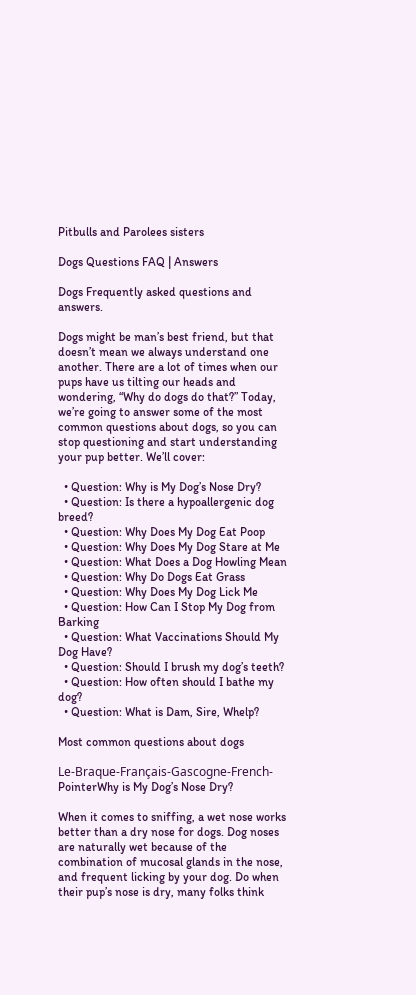Pitbulls and Parolees sisters

Dogs Questions FAQ | Answers

Dogs Frequently asked questions and answers.

Dogs might be man’s best friend, but that doesn’t mean we always understand one another. There are a lot of times when our pups have us tilting our heads and wondering, “Why do dogs do that?” Today, we’re going to answer some of the most common questions about dogs, so you can stop questioning and start understanding your pup better. We’ll cover:

  • Question: Why is My Dog’s Nose Dry?
  • Question: Is there a hypoallergenic dog breed?
  • Question: Why Does My Dog Eat Poop
  • Question: Why Does My Dog Stare at Me
  • Question: What Does a Dog Howling Mean
  • Question: Why Do Dogs Eat Grass
  • Question: Why Does My Dog Lick Me
  • Question: How Can I Stop My Dog from Barking
  • Question: What Vaccinations Should My Dog Have?
  • Question: Should I brush my dog’s teeth?
  • Question: How often should I bathe my dog?
  • Question: What is Dam, Sire, Whelp?

Most common questions about dogs

Le-Braque-Français-Gascogne-French-PointerWhy is My Dog’s Nose Dry?

When it comes to sniffing, a wet nose works better than a dry nose for dogs. Dog noses are naturally wet because of the combination of mucosal glands in the nose, and frequent licking by your dog. Do when their pup’s nose is dry, many folks think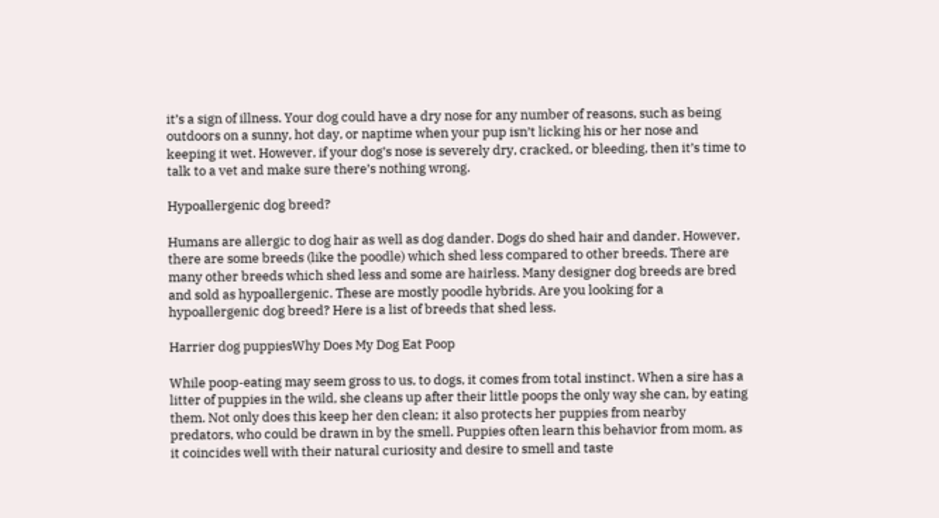it’s a sign of illness. Your dog could have a dry nose for any number of reasons, such as being outdoors on a sunny, hot day, or naptime when your pup isn’t licking his or her nose and keeping it wet. However, if your dog’s nose is severely dry, cracked, or bleeding, then it’s time to talk to a vet and make sure there’s nothing wrong.

Hypoallergenic dog breed?

Humans are allergic to dog hair as well as dog dander. Dogs do shed hair and dander. However, there are some breeds (like the poodle) which shed less compared to other breeds. There are many other breeds which shed less and some are hairless. Many designer dog breeds are bred and sold as hypoallergenic. These are mostly poodle hybrids. Are you looking for a hypoallergenic dog breed? Here is a list of breeds that shed less.

Harrier dog puppiesWhy Does My Dog Eat Poop

While poop-eating may seem gross to us, to dogs, it comes from total instinct. When a sire has a litter of puppies in the wild, she cleans up after their little poops the only way she can, by eating them. Not only does this keep her den clean; it also protects her puppies from nearby predators, who could be drawn in by the smell. Puppies often learn this behavior from mom, as it coincides well with their natural curiosity and desire to smell and taste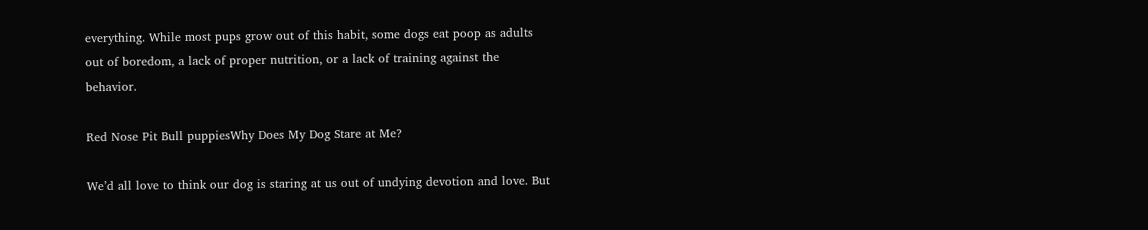everything. While most pups grow out of this habit, some dogs eat poop as adults out of boredom, a lack of proper nutrition, or a lack of training against the behavior.

Red Nose Pit Bull puppiesWhy Does My Dog Stare at Me?

We’d all love to think our dog is staring at us out of undying devotion and love. But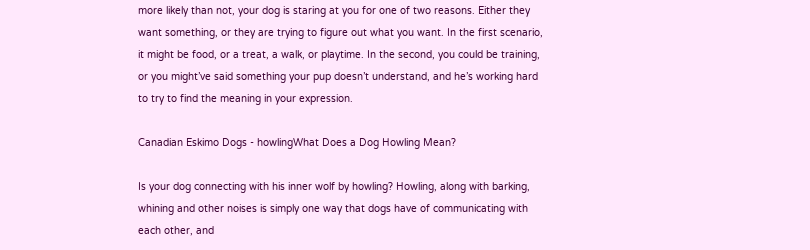more likely than not, your dog is staring at you for one of two reasons. Either they want something, or they are trying to figure out what you want. In the first scenario, it might be food, or a treat, a walk, or playtime. In the second, you could be training, or you might’ve said something your pup doesn’t understand, and he’s working hard to try to find the meaning in your expression.

Canadian Eskimo Dogs - howlingWhat Does a Dog Howling Mean?

Is your dog connecting with his inner wolf by howling? Howling, along with barking, whining and other noises is simply one way that dogs have of communicating with each other, and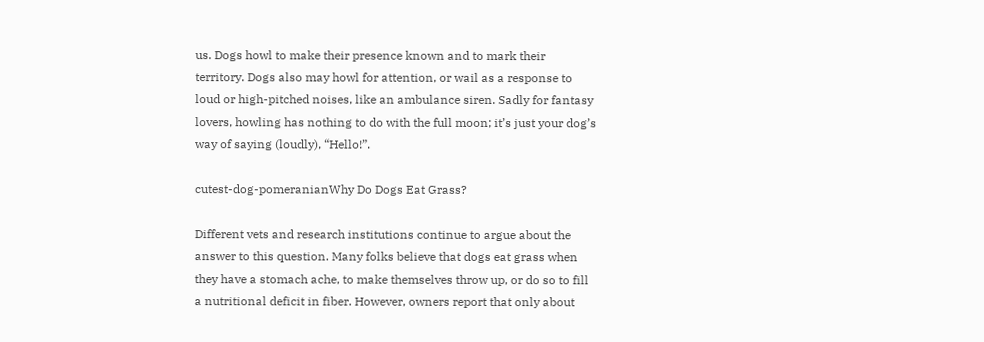us. Dogs howl to make their presence known and to mark their territory. Dogs also may howl for attention, or wail as a response to loud or high-pitched noises, like an ambulance siren. Sadly for fantasy lovers, howling has nothing to do with the full moon; it’s just your dog’s way of saying (loudly), “Hello!”.

cutest-dog-pomeranianWhy Do Dogs Eat Grass?

Different vets and research institutions continue to argue about the answer to this question. Many folks believe that dogs eat grass when they have a stomach ache, to make themselves throw up, or do so to fill a nutritional deficit in fiber. However, owners report that only about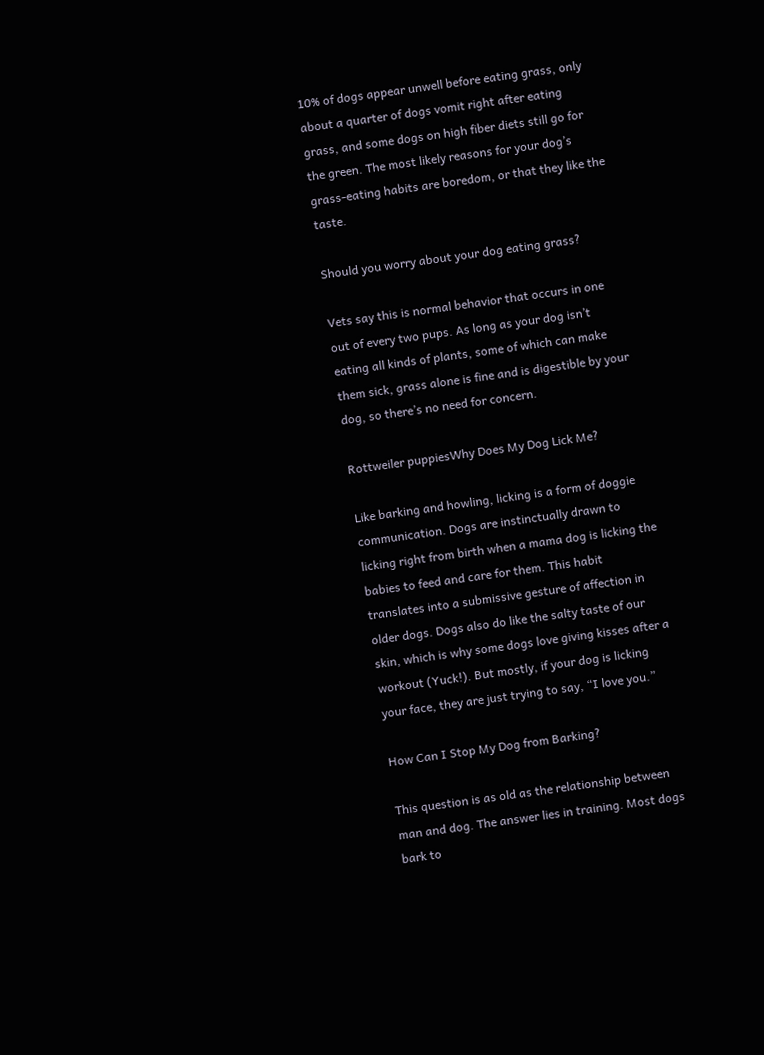10% of dogs appear unwell before eating grass, only about a quarter of dogs vomit right after eating grass, and some dogs on high fiber diets still go for the green. The most likely reasons for your dog’s grass-eating habits are boredom, or that they like the taste.

Should you worry about your dog eating grass?

Vets say this is normal behavior that occurs in one out of every two pups. As long as your dog isn’t eating all kinds of plants, some of which can make them sick, grass alone is fine and is digestible by your dog, so there’s no need for concern.

Rottweiler puppiesWhy Does My Dog Lick Me?

Like barking and howling, licking is a form of doggie communication. Dogs are instinctually drawn to licking right from birth when a mama dog is licking the babies to feed and care for them. This habit translates into a submissive gesture of affection in older dogs. Dogs also do like the salty taste of our skin, which is why some dogs love giving kisses after a workout (Yuck!). But mostly, if your dog is licking your face, they are just trying to say, “I love you.”

How Can I Stop My Dog from Barking?

This question is as old as the relationship between man and dog. The answer lies in training. Most dogs bark to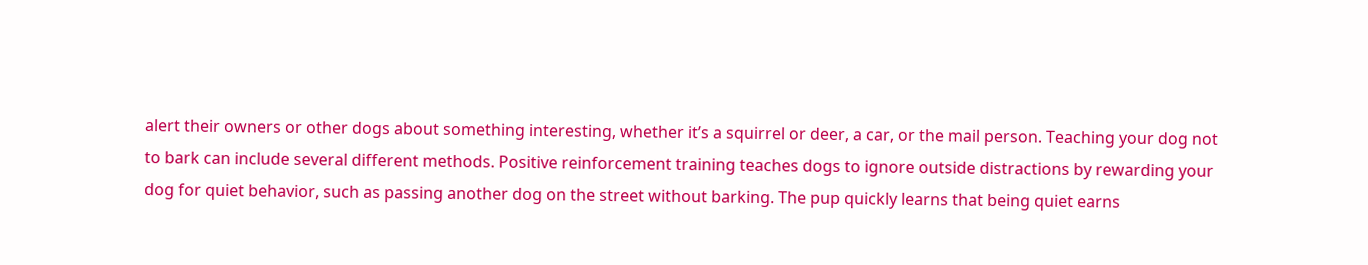alert their owners or other dogs about something interesting, whether it’s a squirrel or deer, a car, or the mail person. Teaching your dog not to bark can include several different methods. Positive reinforcement training teaches dogs to ignore outside distractions by rewarding your dog for quiet behavior, such as passing another dog on the street without barking. The pup quickly learns that being quiet earns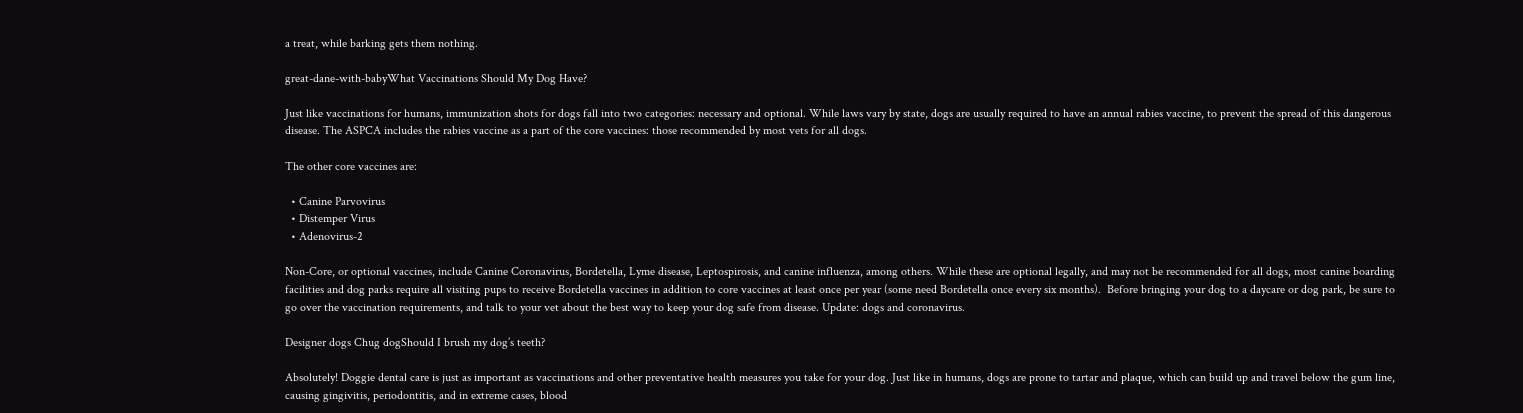a treat, while barking gets them nothing.

great-dane-with-babyWhat Vaccinations Should My Dog Have?

Just like vaccinations for humans, immunization shots for dogs fall into two categories: necessary and optional. While laws vary by state, dogs are usually required to have an annual rabies vaccine, to prevent the spread of this dangerous disease. The ASPCA includes the rabies vaccine as a part of the core vaccines: those recommended by most vets for all dogs.

The other core vaccines are:

  • Canine Parvovirus
  • Distemper Virus
  • Adenovirus-2

Non-Core, or optional vaccines, include Canine Coronavirus, Bordetella, Lyme disease, Leptospirosis, and canine influenza, among others. While these are optional legally, and may not be recommended for all dogs, most canine boarding facilities and dog parks require all visiting pups to receive Bordetella vaccines in addition to core vaccines at least once per year (some need Bordetella once every six months).  Before bringing your dog to a daycare or dog park, be sure to go over the vaccination requirements, and talk to your vet about the best way to keep your dog safe from disease. Update: dogs and coronavirus.

Designer dogs Chug dogShould I brush my dog’s teeth?

Absolutely! Doggie dental care is just as important as vaccinations and other preventative health measures you take for your dog. Just like in humans, dogs are prone to tartar and plaque, which can build up and travel below the gum line, causing gingivitis, periodontitis, and in extreme cases, blood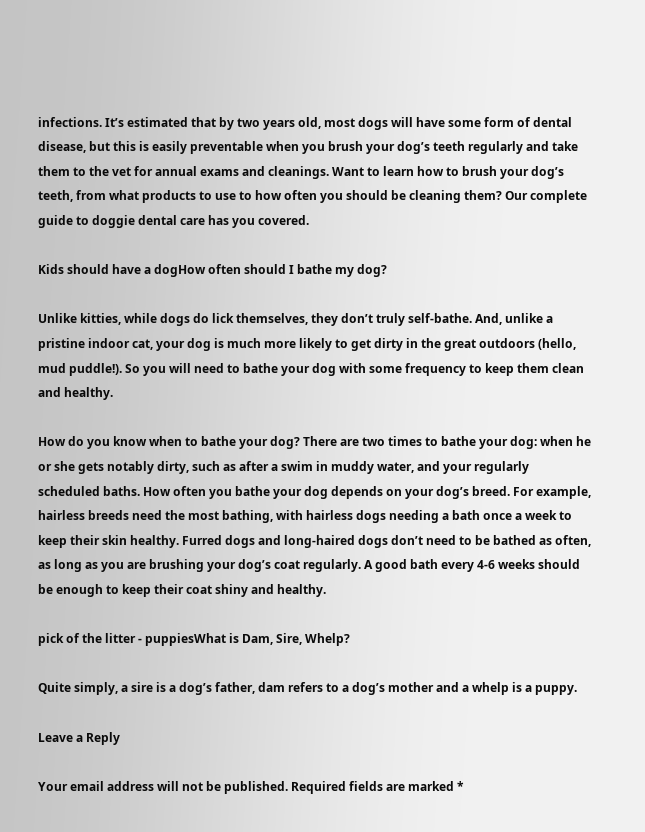infections. It’s estimated that by two years old, most dogs will have some form of dental disease, but this is easily preventable when you brush your dog’s teeth regularly and take them to the vet for annual exams and cleanings. Want to learn how to brush your dog’s teeth, from what products to use to how often you should be cleaning them? Our complete guide to doggie dental care has you covered.

Kids should have a dogHow often should I bathe my dog?

Unlike kitties, while dogs do lick themselves, they don’t truly self-bathe. And, unlike a pristine indoor cat, your dog is much more likely to get dirty in the great outdoors (hello, mud puddle!). So you will need to bathe your dog with some frequency to keep them clean and healthy.

How do you know when to bathe your dog? There are two times to bathe your dog: when he or she gets notably dirty, such as after a swim in muddy water, and your regularly scheduled baths. How often you bathe your dog depends on your dog’s breed. For example, hairless breeds need the most bathing, with hairless dogs needing a bath once a week to keep their skin healthy. Furred dogs and long-haired dogs don’t need to be bathed as often, as long as you are brushing your dog’s coat regularly. A good bath every 4-6 weeks should be enough to keep their coat shiny and healthy.

pick of the litter - puppiesWhat is Dam, Sire, Whelp?

Quite simply, a sire is a dog’s father, dam refers to a dog’s mother and a whelp is a puppy.

Leave a Reply

Your email address will not be published. Required fields are marked *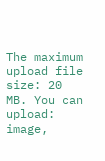The maximum upload file size: 20 MB. You can upload: image,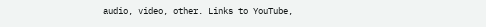audio, video, other. Links to YouTube,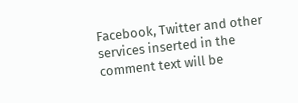Facebook, Twitter and other services inserted in the comment text will be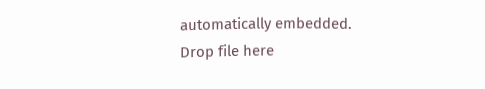automatically embedded. Drop file here